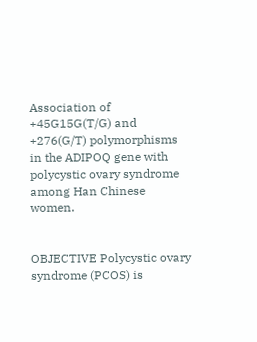Association of +45G15G(T/G) and +276(G/T) polymorphisms in the ADIPOQ gene with polycystic ovary syndrome among Han Chinese women.


OBJECTIVE Polycystic ovary syndrome (PCOS) is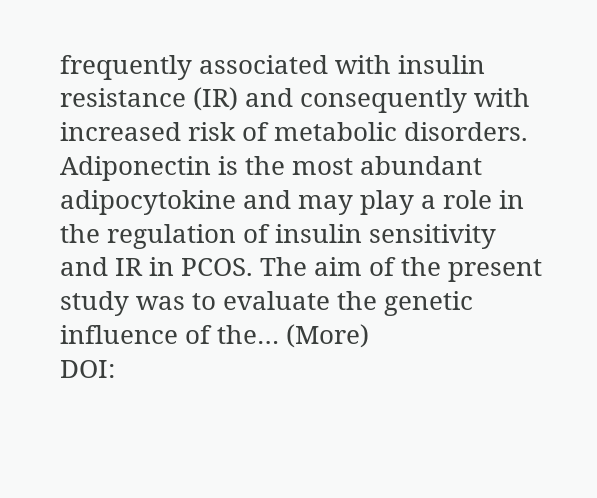frequently associated with insulin resistance (IR) and consequently with increased risk of metabolic disorders. Adiponectin is the most abundant adipocytokine and may play a role in the regulation of insulin sensitivity and IR in PCOS. The aim of the present study was to evaluate the genetic influence of the… (More)
DOI: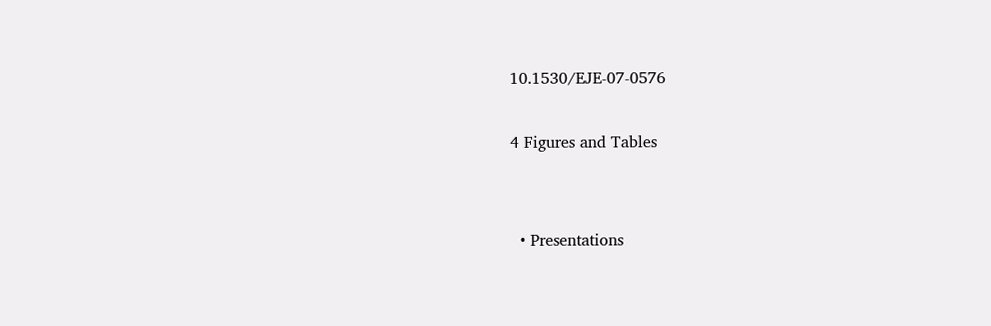10.1530/EJE-07-0576

4 Figures and Tables


  • Presentations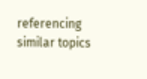referencing similar topics